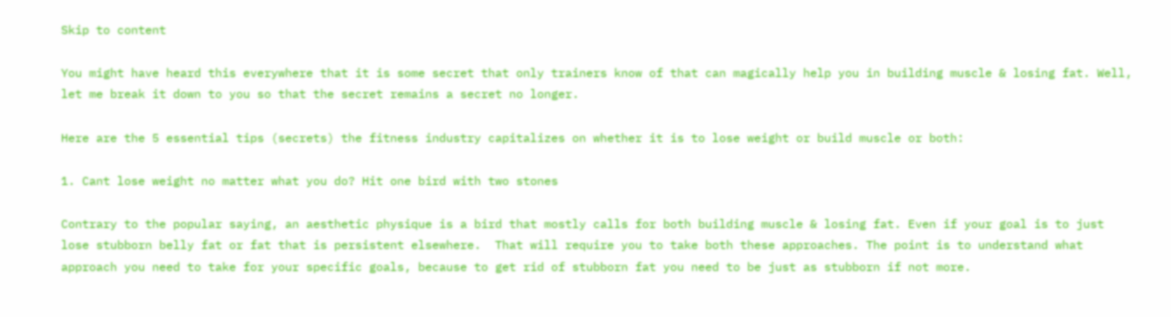Skip to content

You might have heard this everywhere that it is some secret that only trainers know of that can magically help you in building muscle & losing fat. Well, let me break it down to you so that the secret remains a secret no longer.

Here are the 5 essential tips (secrets) the fitness industry capitalizes on whether it is to lose weight or build muscle or both:

1. Cant lose weight no matter what you do? Hit one bird with two stones

Contrary to the popular saying, an aesthetic physique is a bird that mostly calls for both building muscle & losing fat. Even if your goal is to just lose stubborn belly fat or fat that is persistent elsewhere.  That will require you to take both these approaches. The point is to understand what approach you need to take for your specific goals, because to get rid of stubborn fat you need to be just as stubborn if not more.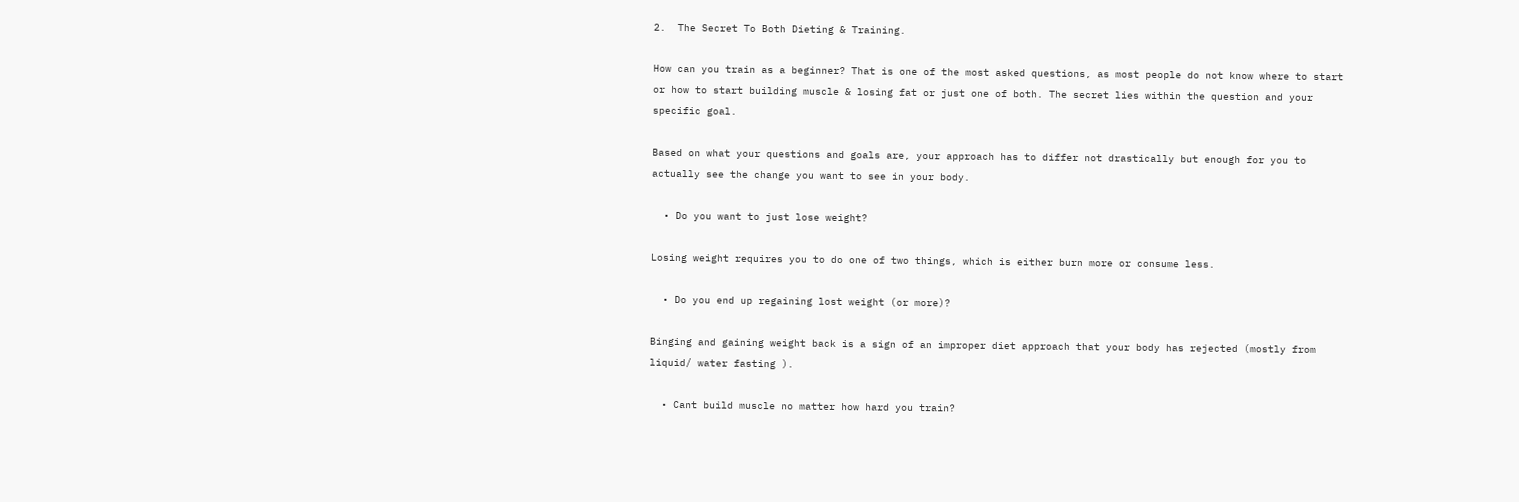2.  The Secret To Both Dieting & Training.

How can you train as a beginner? That is one of the most asked questions, as most people do not know where to start or how to start building muscle & losing fat or just one of both. The secret lies within the question and your specific goal.

Based on what your questions and goals are, your approach has to differ not drastically but enough for you to actually see the change you want to see in your body.

  • Do you want to just lose weight?

Losing weight requires you to do one of two things, which is either burn more or consume less.

  • Do you end up regaining lost weight (or more)?

Binging and gaining weight back is a sign of an improper diet approach that your body has rejected (mostly from liquid/ water fasting ).

  • Cant build muscle no matter how hard you train?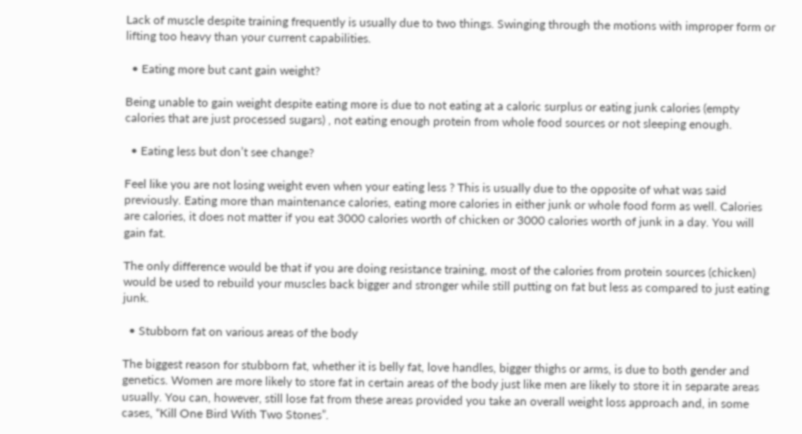Lack of muscle despite training frequently is usually due to two things. Swinging through the motions with improper form or lifting too heavy than your current capabilities.

  • Eating more but cant gain weight?

Being unable to gain weight despite eating more is due to not eating at a caloric surplus or eating junk calories (empty calories that are just processed sugars) , not eating enough protein from whole food sources or not sleeping enough.

  • Eating less but don’t see change?

Feel like you are not losing weight even when your eating less ? This is usually due to the opposite of what was said previously. Eating more than maintenance calories, eating more calories in either junk or whole food form as well. Calories are calories, it does not matter if you eat 3000 calories worth of chicken or 3000 calories worth of junk in a day. You will gain fat.

The only difference would be that if you are doing resistance training, most of the calories from protein sources (chicken) would be used to rebuild your muscles back bigger and stronger while still putting on fat but less as compared to just eating junk.

  • Stubborn fat on various areas of the body

The biggest reason for stubborn fat, whether it is belly fat, love handles, bigger thighs or arms, is due to both gender and genetics. Women are more likely to store fat in certain areas of the body just like men are likely to store it in separate areas usually. You can, however, still lose fat from these areas provided you take an overall weight loss approach and, in some cases, “Kill One Bird With Two Stones”.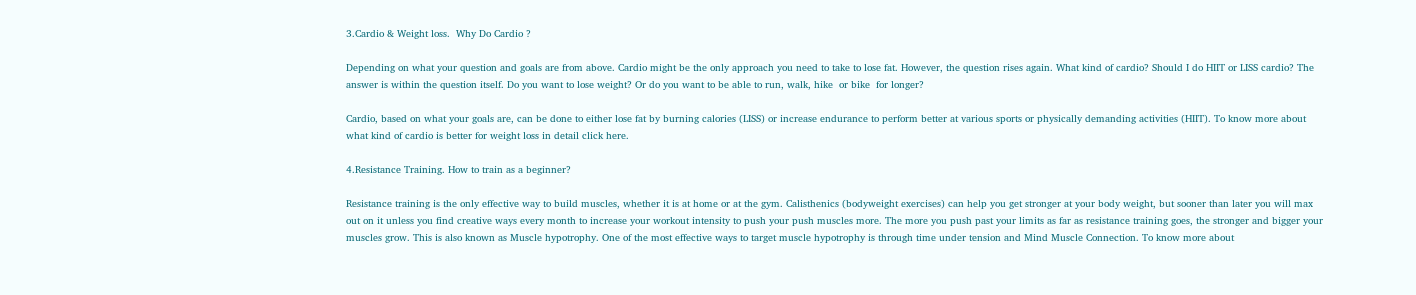3.Cardio & Weight loss.  Why Do Cardio ?

Depending on what your question and goals are from above. Cardio might be the only approach you need to take to lose fat. However, the question rises again. What kind of cardio? Should I do HIIT or LISS cardio? The answer is within the question itself. Do you want to lose weight? Or do you want to be able to run, walk, hike  or bike  for longer?

Cardio, based on what your goals are, can be done to either lose fat by burning calories (LISS) or increase endurance to perform better at various sports or physically demanding activities (HIIT). To know more about what kind of cardio is better for weight loss in detail click here.

4.Resistance Training. How to train as a beginner?

Resistance training is the only effective way to build muscles, whether it is at home or at the gym. Calisthenics (bodyweight exercises) can help you get stronger at your body weight, but sooner than later you will max out on it unless you find creative ways every month to increase your workout intensity to push your push muscles more. The more you push past your limits as far as resistance training goes, the stronger and bigger your muscles grow. This is also known as Muscle hypotrophy. One of the most effective ways to target muscle hypotrophy is through time under tension and Mind Muscle Connection. To know more about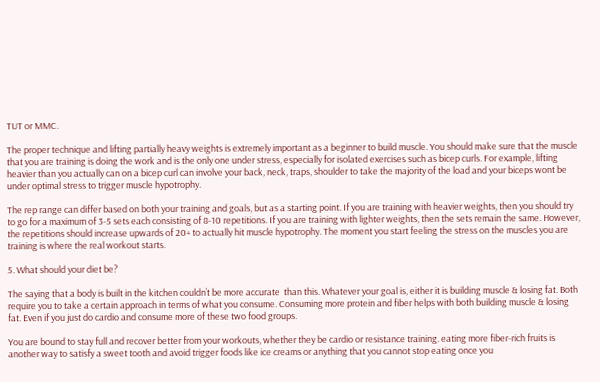TUT or MMC.

The proper technique and lifting partially heavy weights is extremely important as a beginner to build muscle. You should make sure that the muscle that you are training is doing the work and is the only one under stress, especially for isolated exercises such as bicep curls. For example, lifting heavier than you actually can on a bicep curl can involve your back, neck, traps, shoulder to take the majority of the load and your biceps wont be under optimal stress to trigger muscle hypotrophy.

The rep range can differ based on both your training and goals, but as a starting point. If you are training with heavier weights, then you should try to go for a maximum of 3-5 sets each consisting of 8-10 repetitions. If you are training with lighter weights, then the sets remain the same. However, the repetitions should increase upwards of 20+ to actually hit muscle hypotrophy. The moment you start feeling the stress on the muscles you are training is where the real workout starts.

5. What should your diet be?

The saying that a body is built in the kitchen couldn’t be more accurate  than this. Whatever your goal is, either it is building muscle & losing fat. Both require you to take a certain approach in terms of what you consume. Consuming more protein and fiber helps with both building muscle & losing fat. Even if you just do cardio and consume more of these two food groups.

You are bound to stay full and recover better from your workouts, whether they be cardio or resistance training. eating more fiber-rich fruits is another way to satisfy a sweet tooth and avoid trigger foods like ice creams or anything that you cannot stop eating once you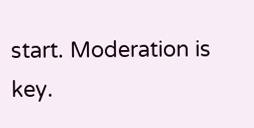start. Moderation is key.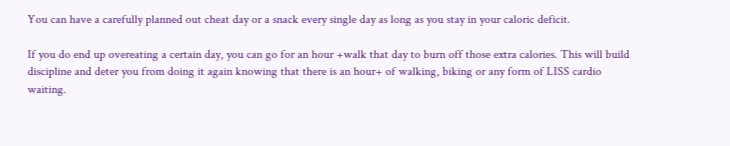You can have a carefully planned out cheat day or a snack every single day as long as you stay in your caloric deficit.

If you do end up overeating a certain day, you can go for an hour +walk that day to burn off those extra calories. This will build discipline and deter you from doing it again knowing that there is an hour+ of walking, biking or any form of LISS cardio waiting.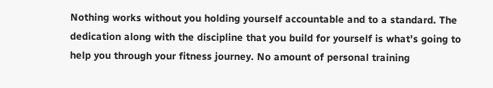Nothing works without you holding yourself accountable and to a standard. The dedication along with the discipline that you build for yourself is what’s going to help you through your fitness journey. No amount of personal training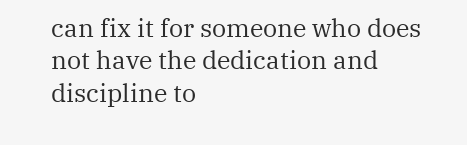can fix it for someone who does not have the dedication and discipline to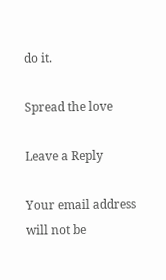do it.

Spread the love

Leave a Reply

Your email address will not be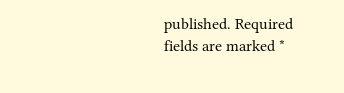published. Required fields are marked *